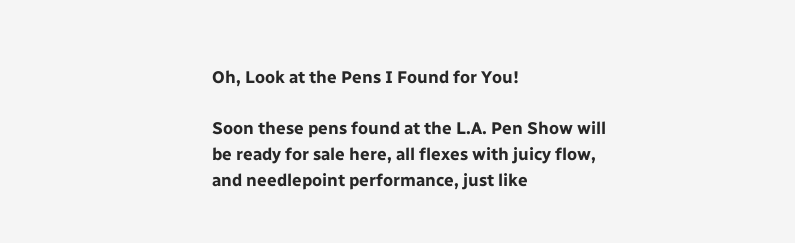Oh, Look at the Pens I Found for You!

Soon these pens found at the L.A. Pen Show will be ready for sale here, all flexes with juicy flow, and needlepoint performance, just like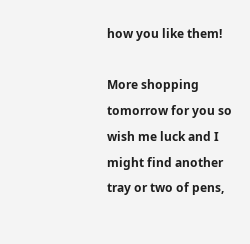how you like them!

More shopping tomorrow for you so wish me luck and I might find another tray or two of pens,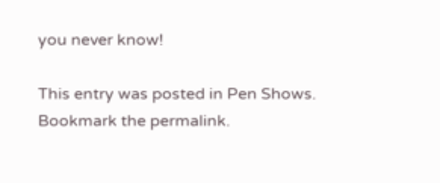you never know!

This entry was posted in Pen Shows. Bookmark the permalink.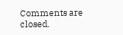Comments are closed.